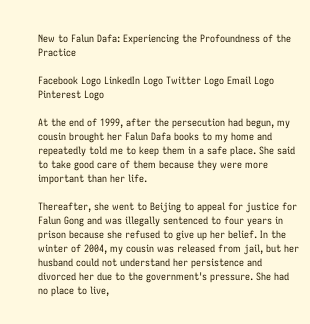New to Falun Dafa: Experiencing the Profoundness of the Practice

Facebook Logo LinkedIn Logo Twitter Logo Email Logo Pinterest Logo

At the end of 1999, after the persecution had begun, my cousin brought her Falun Dafa books to my home and repeatedly told me to keep them in a safe place. She said to take good care of them because they were more important than her life.

Thereafter, she went to Beijing to appeal for justice for Falun Gong and was illegally sentenced to four years in prison because she refused to give up her belief. In the winter of 2004, my cousin was released from jail, but her husband could not understand her persistence and divorced her due to the government's pressure. She had no place to live,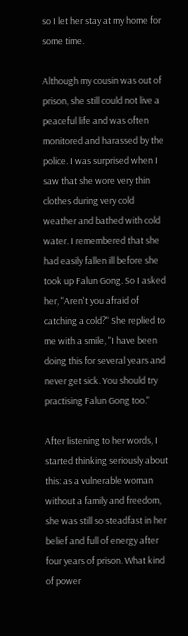so I let her stay at my home for some time.

Although my cousin was out of prison, she still could not live a peaceful life and was often monitored and harassed by the police. I was surprised when I saw that she wore very thin clothes during very cold weather and bathed with cold water. I remembered that she had easily fallen ill before she took up Falun Gong. So I asked her, "Aren't you afraid of catching a cold?" She replied to me with a smile, "I have been doing this for several years and never get sick. You should try practising Falun Gong too."

After listening to her words, I started thinking seriously about this: as a vulnerable woman without a family and freedom, she was still so steadfast in her belief and full of energy after four years of prison. What kind of power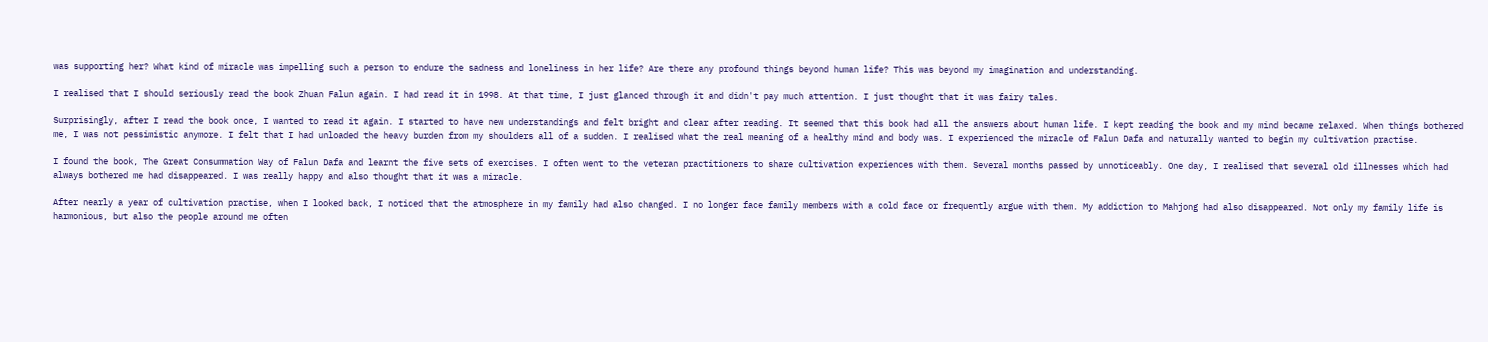was supporting her? What kind of miracle was impelling such a person to endure the sadness and loneliness in her life? Are there any profound things beyond human life? This was beyond my imagination and understanding.

I realised that I should seriously read the book Zhuan Falun again. I had read it in 1998. At that time, I just glanced through it and didn't pay much attention. I just thought that it was fairy tales.

Surprisingly, after I read the book once, I wanted to read it again. I started to have new understandings and felt bright and clear after reading. It seemed that this book had all the answers about human life. I kept reading the book and my mind became relaxed. When things bothered me, I was not pessimistic anymore. I felt that I had unloaded the heavy burden from my shoulders all of a sudden. I realised what the real meaning of a healthy mind and body was. I experienced the miracle of Falun Dafa and naturally wanted to begin my cultivation practise.

I found the book, The Great Consummation Way of Falun Dafa and learnt the five sets of exercises. I often went to the veteran practitioners to share cultivation experiences with them. Several months passed by unnoticeably. One day, I realised that several old illnesses which had always bothered me had disappeared. I was really happy and also thought that it was a miracle.

After nearly a year of cultivation practise, when I looked back, I noticed that the atmosphere in my family had also changed. I no longer face family members with a cold face or frequently argue with them. My addiction to Mahjong had also disappeared. Not only my family life is harmonious, but also the people around me often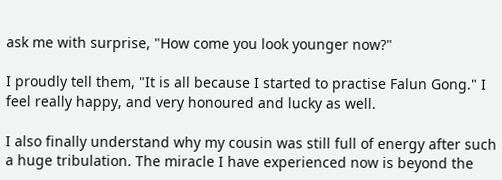ask me with surprise, "How come you look younger now?"

I proudly tell them, "It is all because I started to practise Falun Gong." I feel really happy, and very honoured and lucky as well.

I also finally understand why my cousin was still full of energy after such a huge tribulation. The miracle I have experienced now is beyond the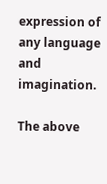expression of any language and imagination.

The above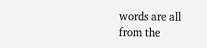words are all from the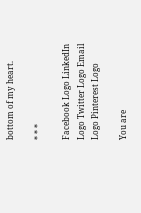bottom of my heart.

* * *

Facebook Logo LinkedIn Logo Twitter Logo Email Logo Pinterest Logo

You are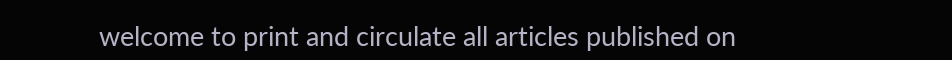welcome to print and circulate all articles published on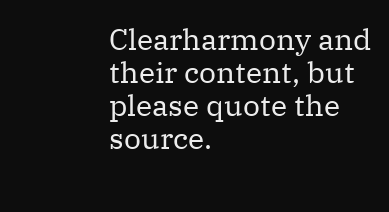Clearharmony and their content, but please quote the source.